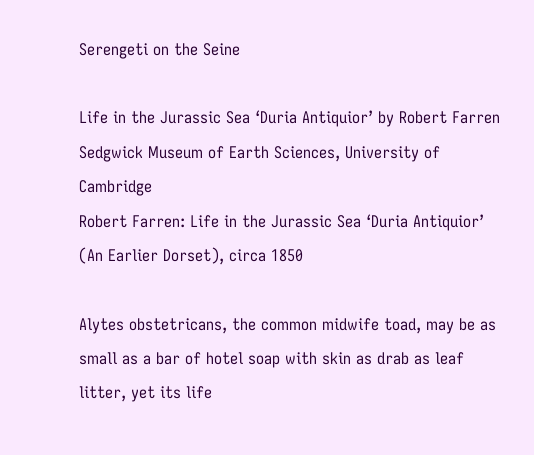Serengeti on the Seine

Life in the Jurassic Sea ‘Duria Antiquior’ by Robert Farren
Sedgwick Museum of Earth Sciences, University of Cambridge
Robert Farren: Life in the Jurassic Sea ‘Duria Antiquior’ (An Earlier Dorset), circa 1850

Alytes obstetricans, the common midwife toad, may be as small as a bar of hotel soap with skin as drab as leaf litter, yet its life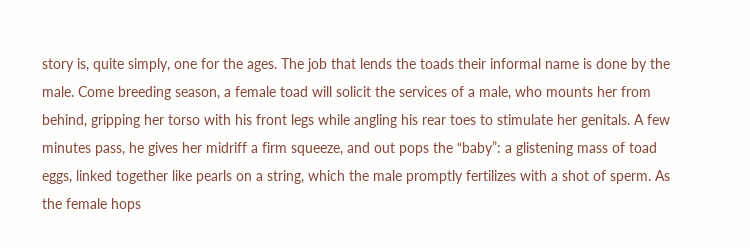story is, quite simply, one for the ages. The job that lends the toads their informal name is done by the male. Come breeding season, a female toad will solicit the services of a male, who mounts her from behind, gripping her torso with his front legs while angling his rear toes to stimulate her genitals. A few minutes pass, he gives her midriff a firm squeeze, and out pops the “baby”: a glistening mass of toad eggs, linked together like pearls on a string, which the male promptly fertilizes with a shot of sperm. As the female hops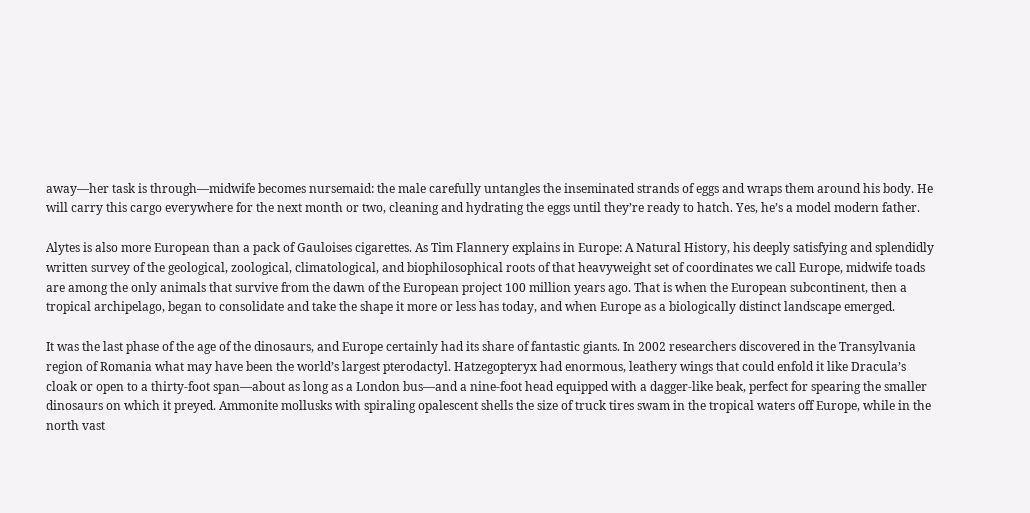away—her task is through—midwife becomes nursemaid: the male carefully untangles the inseminated strands of eggs and wraps them around his body. He will carry this cargo everywhere for the next month or two, cleaning and hydrating the eggs until they’re ready to hatch. Yes, he’s a model modern father.

Alytes is also more European than a pack of Gauloises cigarettes. As Tim Flannery explains in Europe: A Natural History, his deeply satisfying and splendidly written survey of the geological, zoological, climatological, and biophilosophical roots of that heavyweight set of coordinates we call Europe, midwife toads are among the only animals that survive from the dawn of the European project 100 million years ago. That is when the European subcontinent, then a tropical archipelago, began to consolidate and take the shape it more or less has today, and when Europe as a biologically distinct landscape emerged.

It was the last phase of the age of the dinosaurs, and Europe certainly had its share of fantastic giants. In 2002 researchers discovered in the Transylvania region of Romania what may have been the world’s largest pterodactyl. Hatzegopteryx had enormous, leathery wings that could enfold it like Dracula’s cloak or open to a thirty-foot span—about as long as a London bus—and a nine-foot head equipped with a dagger-like beak, perfect for spearing the smaller dinosaurs on which it preyed. Ammonite mollusks with spiraling opalescent shells the size of truck tires swam in the tropical waters off Europe, while in the north vast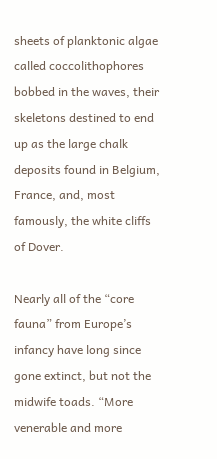sheets of planktonic algae called coccolithophores bobbed in the waves, their skeletons destined to end up as the large chalk deposits found in Belgium, France, and, most famously, the white cliffs of Dover.

Nearly all of the “core fauna” from Europe’s infancy have long since gone extinct, but not the midwife toads. “More venerable and more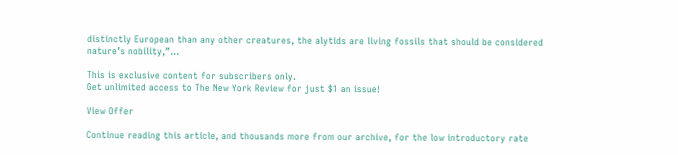distinctly European than any other creatures, the alytids are living fossils that should be considered nature’s nobility,”…

This is exclusive content for subscribers only.
Get unlimited access to The New York Review for just $1 an issue!

View Offer

Continue reading this article, and thousands more from our archive, for the low introductory rate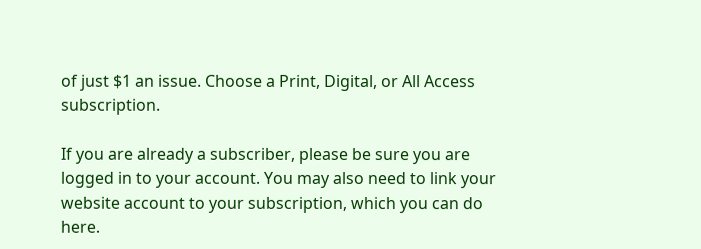of just $1 an issue. Choose a Print, Digital, or All Access subscription.

If you are already a subscriber, please be sure you are logged in to your account. You may also need to link your website account to your subscription, which you can do here.